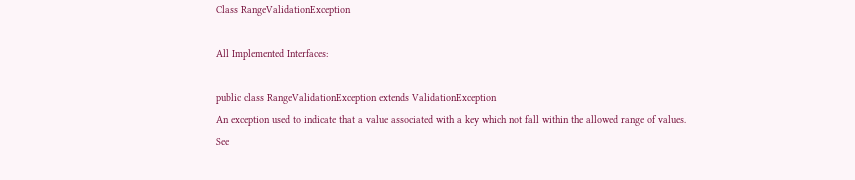Class RangeValidationException

All Implemented Interfaces:

public class RangeValidationException extends ValidationException
An exception used to indicate that a value associated with a key which not fall within the allowed range of values.
See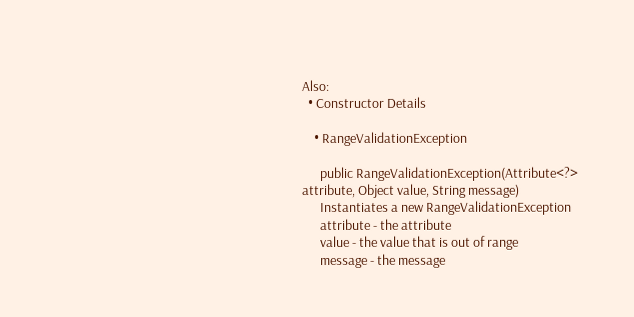Also:
  • Constructor Details

    • RangeValidationException

      public RangeValidationException(Attribute<?> attribute, Object value, String message)
      Instantiates a new RangeValidationException
      attribute - the attribute
      value - the value that is out of range
      message - the message